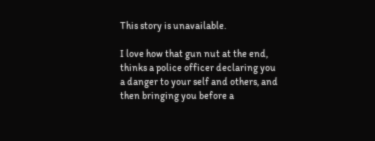This story is unavailable.

I love how that gun nut at the end, thinks a police officer declaring you a danger to your self and others, and then bringing you before a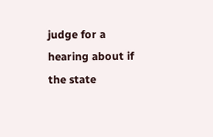judge for a hearing about if the state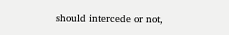should intercede or not,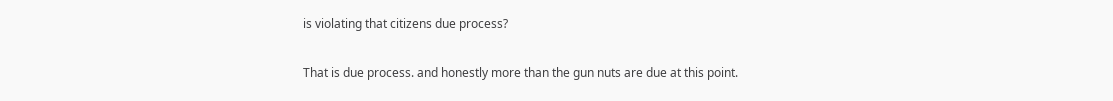is violating that citizens due process?

That is due process. and honestly more than the gun nuts are due at this point.